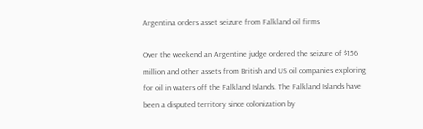Argentina orders asset seizure from Falkland oil firms

Over the weekend an Argentine judge ordered the seizure of $156 million and other assets from British and US oil companies exploring for oil in waters off the Falkland Islands. The Falkland Islands have been a disputed territory since colonization by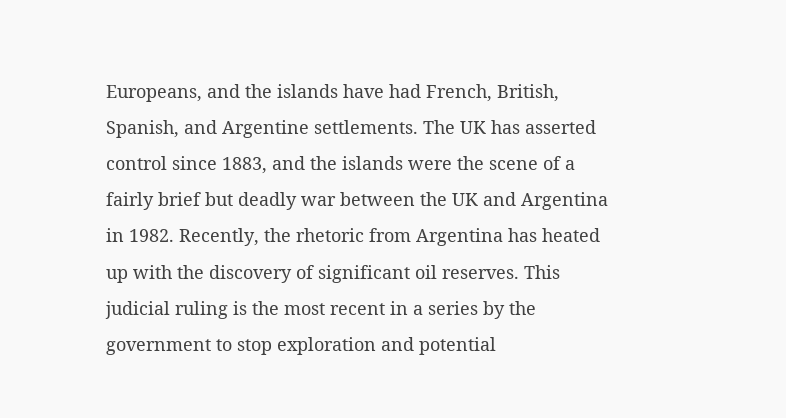Europeans, and the islands have had French, British, Spanish, and Argentine settlements. The UK has asserted control since 1883, and the islands were the scene of a fairly brief but deadly war between the UK and Argentina in 1982. Recently, the rhetoric from Argentina has heated up with the discovery of significant oil reserves. This judicial ruling is the most recent in a series by the government to stop exploration and potential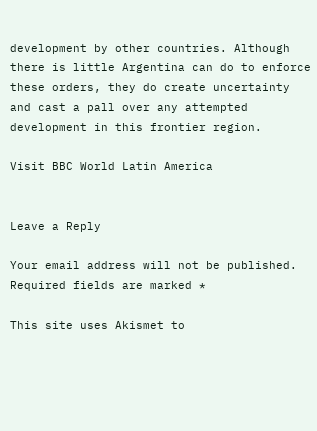development by other countries. Although there is little Argentina can do to enforce these orders, they do create uncertainty and cast a pall over any attempted development in this frontier region.

Visit BBC World Latin America


Leave a Reply

Your email address will not be published. Required fields are marked *

This site uses Akismet to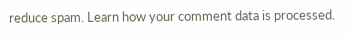reduce spam. Learn how your comment data is processed.